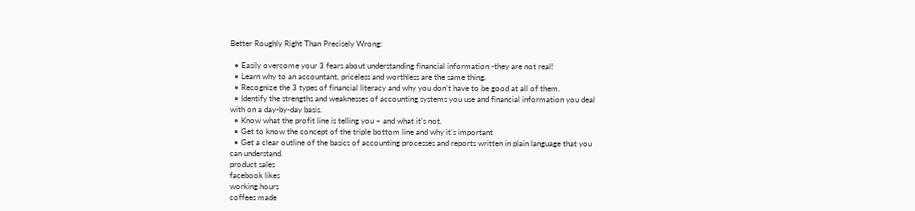Better Roughly Right Than Precisely Wrong:

  • Easily overcome your 3 fears about understanding financial information -they are not real!
  • Learn why to an accountant, priceless and worthless are the same thing.
  • Recognize the 3 types of financial literacy and why you don’t have to be good at all of them.
  • Identify the strengths and weaknesses of accounting systems you use and financial information you deal with on a day-by-day basis.
  • Know what the profit line is telling you – and what it’s not.
  • Get to know the concept of the triple bottom line and why it’s important
  • Get a clear outline of the basics of accounting processes and reports written in plain language that you can understand.
product sales
facebook likes
working hours
coffees made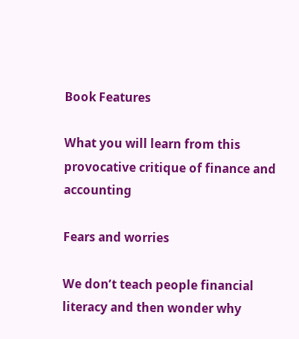Book Features

What you will learn from this provocative critique of finance and accounting

Fears and worries

We don’t teach people financial literacy and then wonder why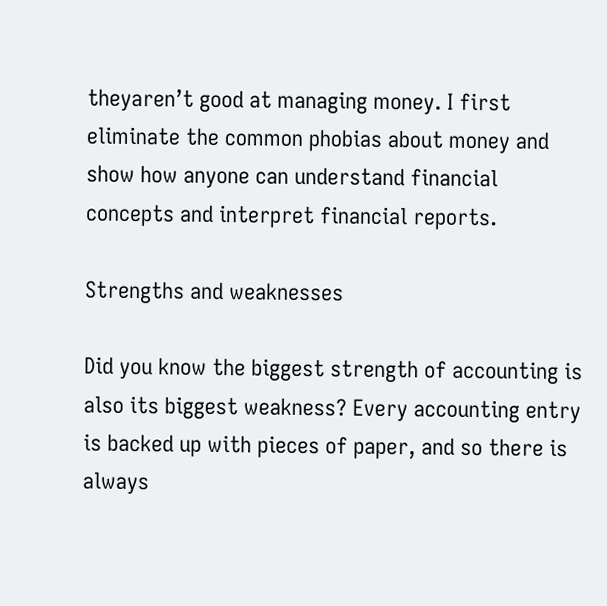theyaren’t good at managing money. I first eliminate the common phobias about money and show how anyone can understand financial concepts and interpret financial reports.

Strengths and weaknesses

Did you know the biggest strength of accounting is also its biggest weakness? Every accounting entry is backed up with pieces of paper, and so there is always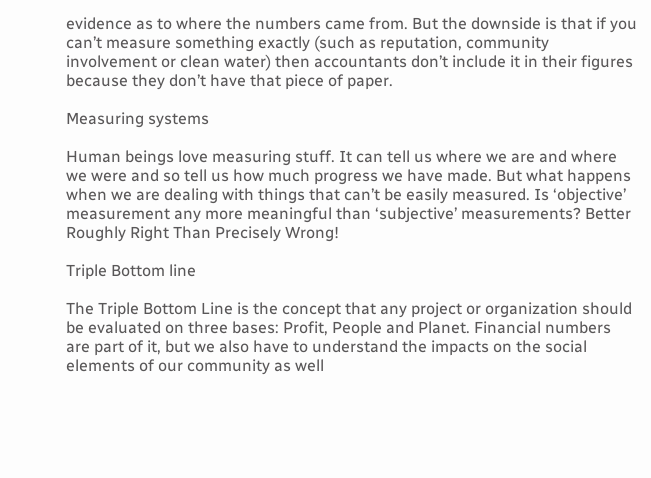evidence as to where the numbers came from. But the downside is that if you can’t measure something exactly (such as reputation, community involvement or clean water) then accountants don’t include it in their figures because they don’t have that piece of paper.

Measuring systems

Human beings love measuring stuff. It can tell us where we are and where we were and so tell us how much progress we have made. But what happens when we are dealing with things that can’t be easily measured. Is ‘objective’ measurement any more meaningful than ‘subjective’ measurements? Better Roughly Right Than Precisely Wrong!

Triple Bottom line

The Triple Bottom Line is the concept that any project or organization should be evaluated on three bases: Profit, People and Planet. Financial numbers are part of it, but we also have to understand the impacts on the social elements of our community as well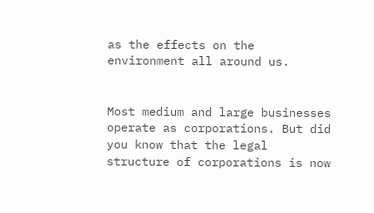as the effects on the environment all around us.


Most medium and large businesses operate as corporations. But did you know that the legal structure of corporations is now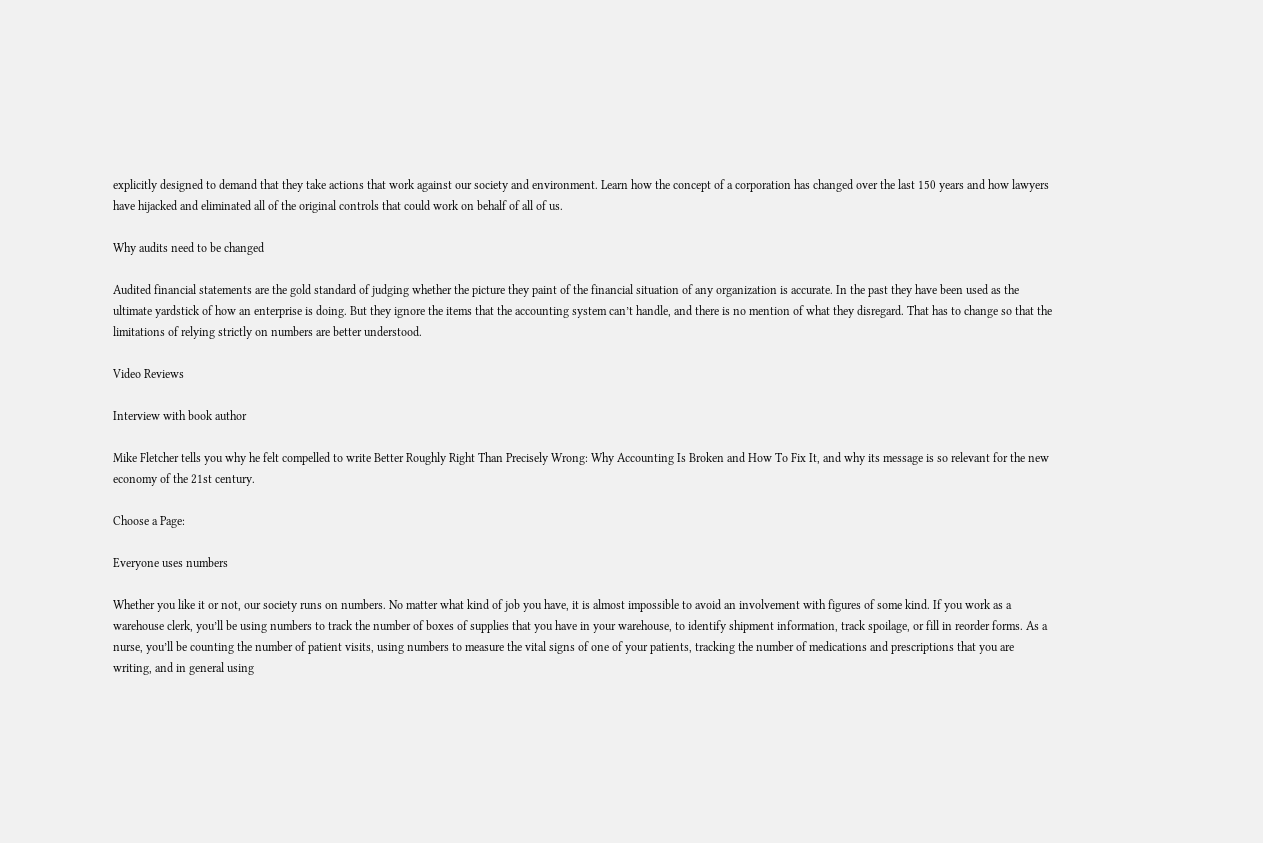explicitly designed to demand that they take actions that work against our society and environment. Learn how the concept of a corporation has changed over the last 150 years and how lawyers have hijacked and eliminated all of the original controls that could work on behalf of all of us.

Why audits need to be changed

Audited financial statements are the gold standard of judging whether the picture they paint of the financial situation of any organization is accurate. In the past they have been used as the ultimate yardstick of how an enterprise is doing. But they ignore the items that the accounting system can’t handle, and there is no mention of what they disregard. That has to change so that the limitations of relying strictly on numbers are better understood.

Video Reviews

Interview with book author

Mike Fletcher tells you why he felt compelled to write Better Roughly Right Than Precisely Wrong: Why Accounting Is Broken and How To Fix It, and why its message is so relevant for the new economy of the 21st century.

Choose a Page:

Everyone uses numbers

Whether you like it or not, our society runs on numbers. No matter what kind of job you have, it is almost impossible to avoid an involvement with figures of some kind. If you work as a warehouse clerk, you’ll be using numbers to track the number of boxes of supplies that you have in your warehouse, to identify shipment information, track spoilage, or fill in reorder forms. As a nurse, you’ll be counting the number of patient visits, using numbers to measure the vital signs of one of your patients, tracking the number of medications and prescriptions that you are writing, and in general using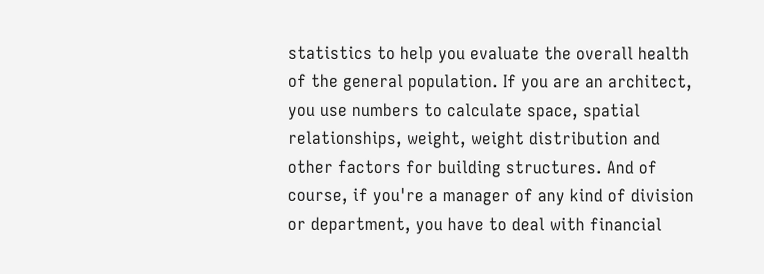statistics to help you evaluate the overall health of the general population. If you are an architect, you use numbers to calculate space, spatial relationships, weight, weight distribution and other factors for building structures. And of course, if you're a manager of any kind of division or department, you have to deal with financial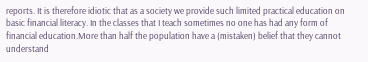reports. It is therefore idiotic that as a society we provide such limited practical education on basic financial literacy. In the classes that I teach sometimes no one has had any form of financial education.More than half the population have a (mistaken) belief that they cannot understand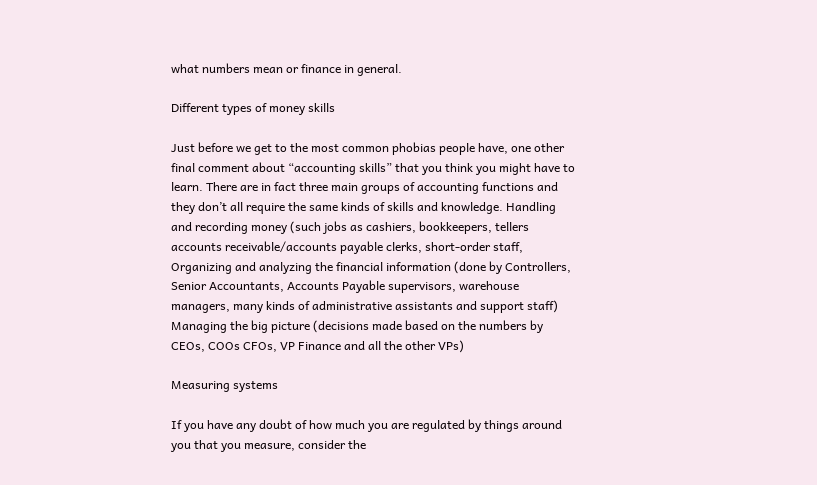what numbers mean or finance in general.

Different types of money skills

Just before we get to the most common phobias people have, one other final comment about “accounting skills” that you think you might have to learn. There are in fact three main groups of accounting functions and they don’t all require the same kinds of skills and knowledge. Handling and recording money (such jobs as cashiers, bookkeepers, tellers accounts receivable/accounts payable clerks, short-order staff, Organizing and analyzing the financial information (done by Controllers, Senior Accountants, Accounts Payable supervisors, warehouse managers, many kinds of administrative assistants and support staff) Managing the big picture (decisions made based on the numbers by CEOs, COOs CFOs, VP Finance and all the other VPs)

Measuring systems

If you have any doubt of how much you are regulated by things around you that you measure, consider the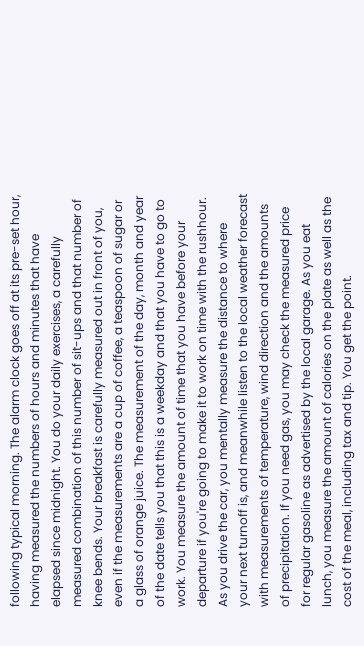following typical morning. The alarm clock goes off at its pre-set hour, having measured the numbers of hours and minutes that have elapsed since midnight. You do your daily exercises, a carefully measured combination of this number of sit-ups and that number of knee bends. Your breakfast is carefully measured out in front of you, even if the measurements are a cup of coffee, a teaspoon of sugar or a glass of orange juice. The measurement of the day, month and year of the date tells you that this is a weekday and that you have to go to work. You measure the amount of time that you have before your departure if you're going to make it to work on time with the rushhour. As you drive the car, you mentally measure the distance to where your next turnoff is, and meanwhile listen to the local weather forecast with measurements of temperature, wind direction and the amounts of precipitation. If you need gas, you may check the measured price for regular gasoline as advertised by the local garage. As you eat lunch, you measure the amount of calories on the plate as well as the cost of the meal, including tax and tip. You get the point.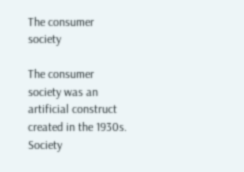The consumer society

The consumer society was an artificial construct created in the 1930s. Society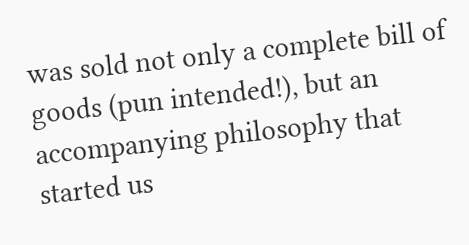was sold not only a complete bill of goods (pun intended!), but an accompanying philosophy that started us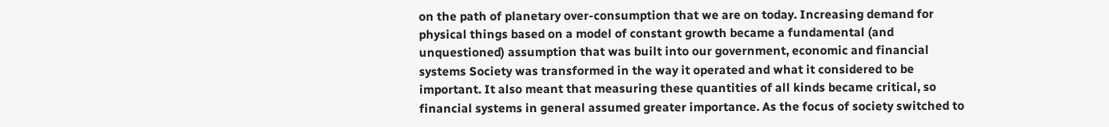on the path of planetary over-consumption that we are on today. Increasing demand for physical things based on a model of constant growth became a fundamental (and unquestioned) assumption that was built into our government, economic and financial systems Society was transformed in the way it operated and what it considered to be important. It also meant that measuring these quantities of all kinds became critical, so financial systems in general assumed greater importance. As the focus of society switched to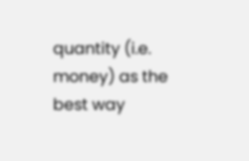quantity (i.e. money) as the best way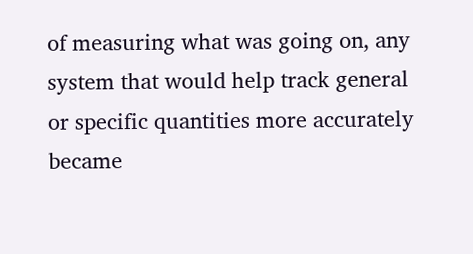of measuring what was going on, any system that would help track general or specific quantities more accurately became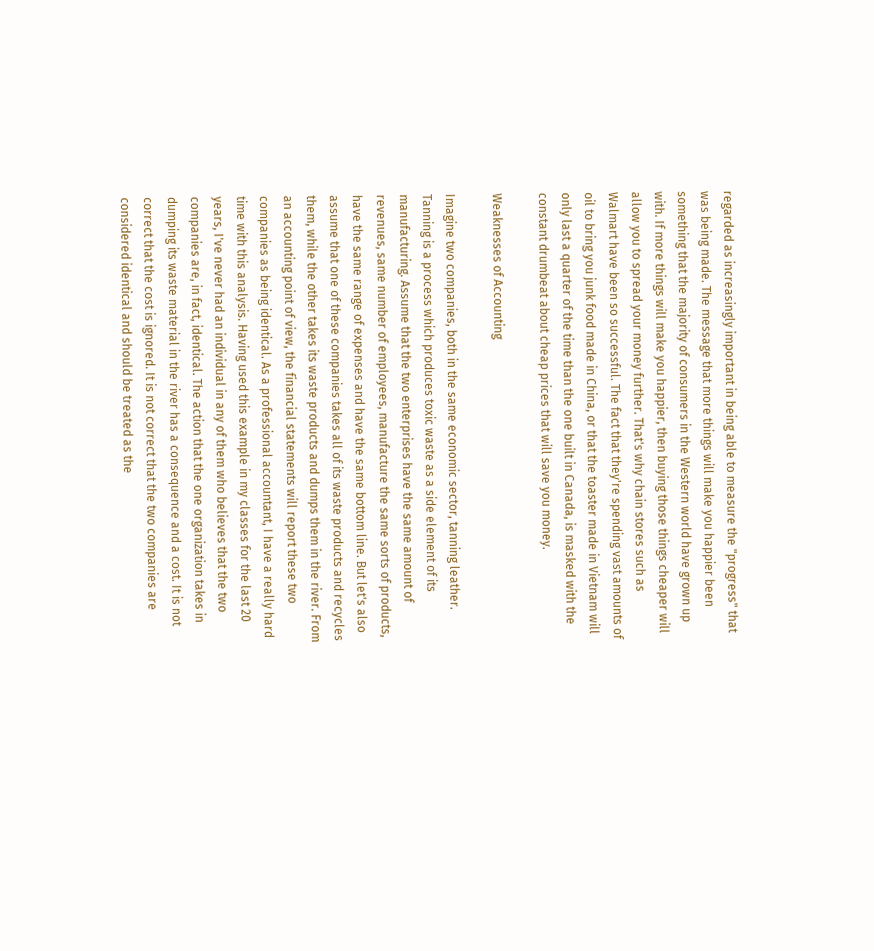regarded as increasingly important in being able to measure the "progress" that was being made. The message that more things will make you happier been something that the majority of consumers in the Western world have grown up with. If more things will make you happier, then buying those things cheaper will allow you to spread your money further. That's why chain stores such as Walmart have been so successful. The fact that they're spending vast amounts of oil to bring you junk food made in China, or that the toaster made in Vietnam will only last a quarter of the time than the one built in Canada, is masked with the constant drumbeat about cheap prices that will save you money.

Weaknesses of Accounting

Imagine two companies, both in the same economic sector, tanning leather. Tanning is a process which produces toxic waste as a side element of its manufacturing. Assume that the two enterprises have the same amount of revenues, same number of employees, manufacture the same sorts of products, have the same range of expenses and have the same bottom line. But let's also assume that one of these companies takes all of its waste products and recycles them, while the other takes its waste products and dumps them in the river. From an accounting point of view, the financial statements will report these two companies as being identical. As a professional accountant, I have a really hard time with this analysis. Having used this example in my classes for the last 20 years, I've never had an individual in any of them who believes that the two companies are, in fact, identical. The action that the one organization takes in dumping its waste material in the river has a consequence and a cost. It is not correct that the cost is ignored. It is not correct that the two companies are considered identical and should be treated as the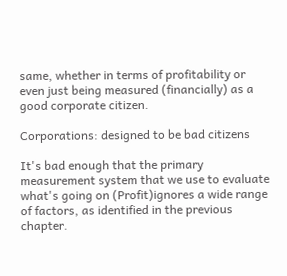same, whether in terms of profitability or even just being measured (financially) as a good corporate citizen.

Corporations: designed to be bad citizens

It's bad enough that the primary measurement system that we use to evaluate what's going on (Profit)ignores a wide range of factors, as identified in the previous chapter.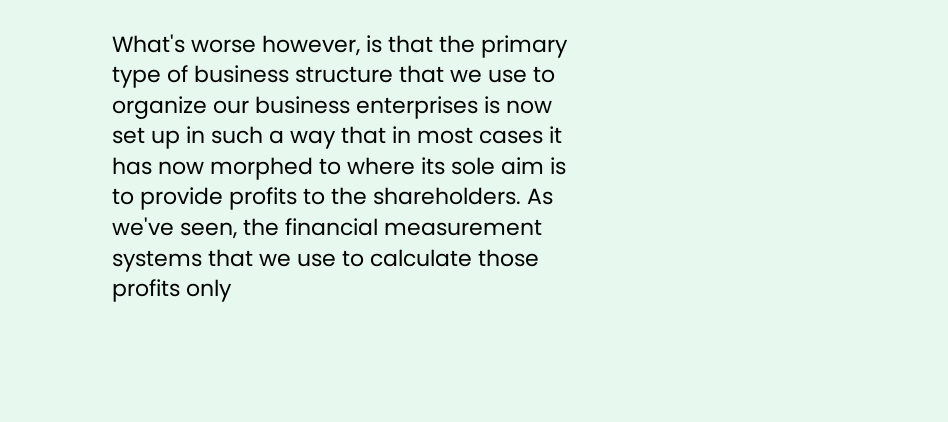What's worse however, is that the primary type of business structure that we use to organize our business enterprises is now set up in such a way that in most cases it has now morphed to where its sole aim is to provide profits to the shareholders. As we've seen, the financial measurement systems that we use to calculate those profits only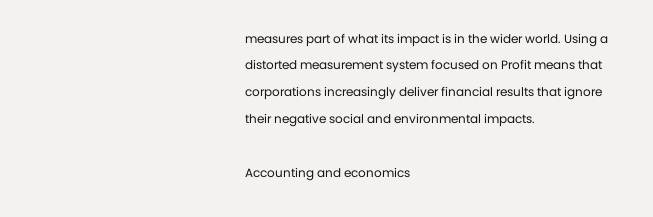measures part of what its impact is in the wider world. Using a distorted measurement system focused on Profit means that corporations increasingly deliver financial results that ignore their negative social and environmental impacts.

Accounting and economics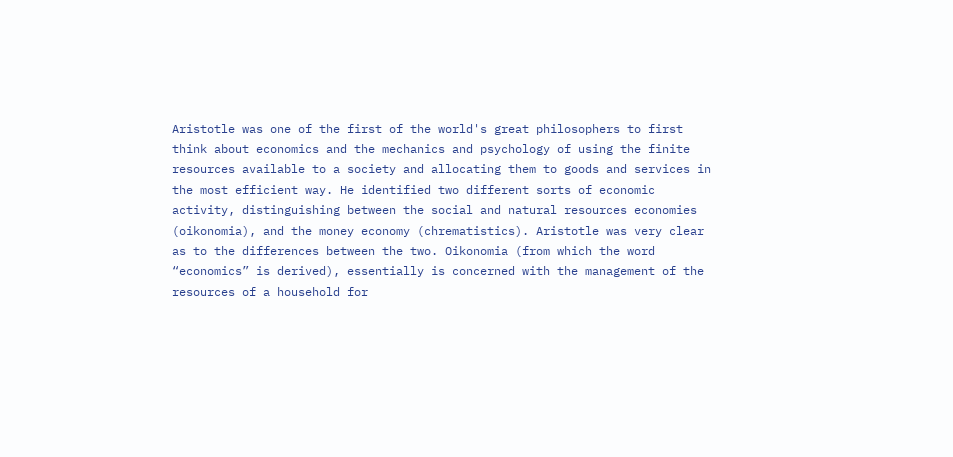Aristotle was one of the first of the world's great philosophers to first think about economics and the mechanics and psychology of using the finite resources available to a society and allocating them to goods and services in the most efficient way. He identified two different sorts of economic activity, distinguishing between the social and natural resources economies (oikonomia), and the money economy (chrematistics). Aristotle was very clear as to the differences between the two. Oikonomia (from which the word “economics” is derived), essentially is concerned with the management of the resources of a household for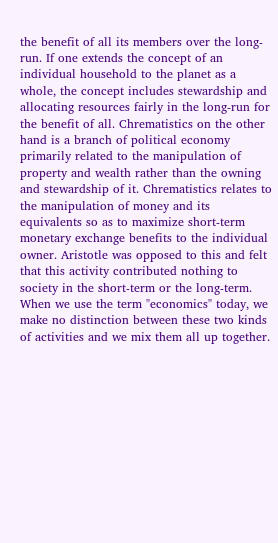the benefit of all its members over the long-run. If one extends the concept of an individual household to the planet as a whole, the concept includes stewardship and allocating resources fairly in the long-run for the benefit of all. Chrematistics on the other hand is a branch of political economy primarily related to the manipulation of property and wealth rather than the owning and stewardship of it. Chrematistics relates to the manipulation of money and its equivalents so as to maximize short-term monetary exchange benefits to the individual owner. Aristotle was opposed to this and felt that this activity contributed nothing to society in the short-term or the long-term. When we use the term "economics" today, we make no distinction between these two kinds of activities and we mix them all up together.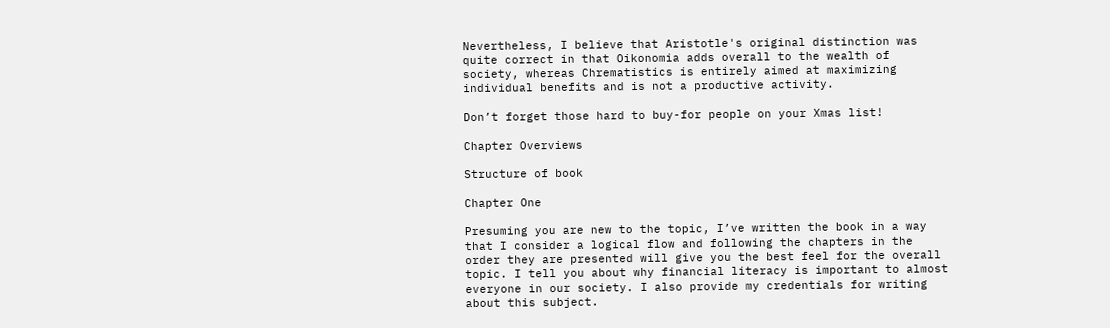Nevertheless, I believe that Aristotle's original distinction was quite correct in that Oikonomia adds overall to the wealth of society, whereas Chrematistics is entirely aimed at maximizing individual benefits and is not a productive activity.

Don’t forget those hard to buy-for people on your Xmas list!

Chapter Overviews

Structure of book

Chapter One

Presuming you are new to the topic, I’ve written the book in a way that I consider a logical flow and following the chapters in the order they are presented will give you the best feel for the overall topic. I tell you about why financial literacy is important to almost everyone in our society. I also provide my credentials for writing about this subject.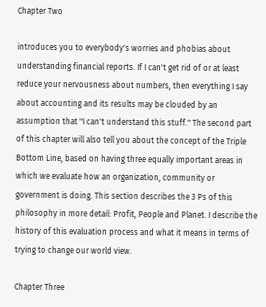Chapter Two

introduces you to everybody's worries and phobias about understanding financial reports. If I can't get rid of or at least reduce your nervousness about numbers, then everything I say about accounting and its results may be clouded by an assumption that "I can't understand this stuff." The second part of this chapter will also tell you about the concept of the Triple Bottom Line, based on having three equally important areas in which we evaluate how an organization, community or government is doing. This section describes the 3 Ps of this philosophy in more detail: Profit, People and Planet. I describe the history of this evaluation process and what it means in terms of trying to change our world view.

Chapter Three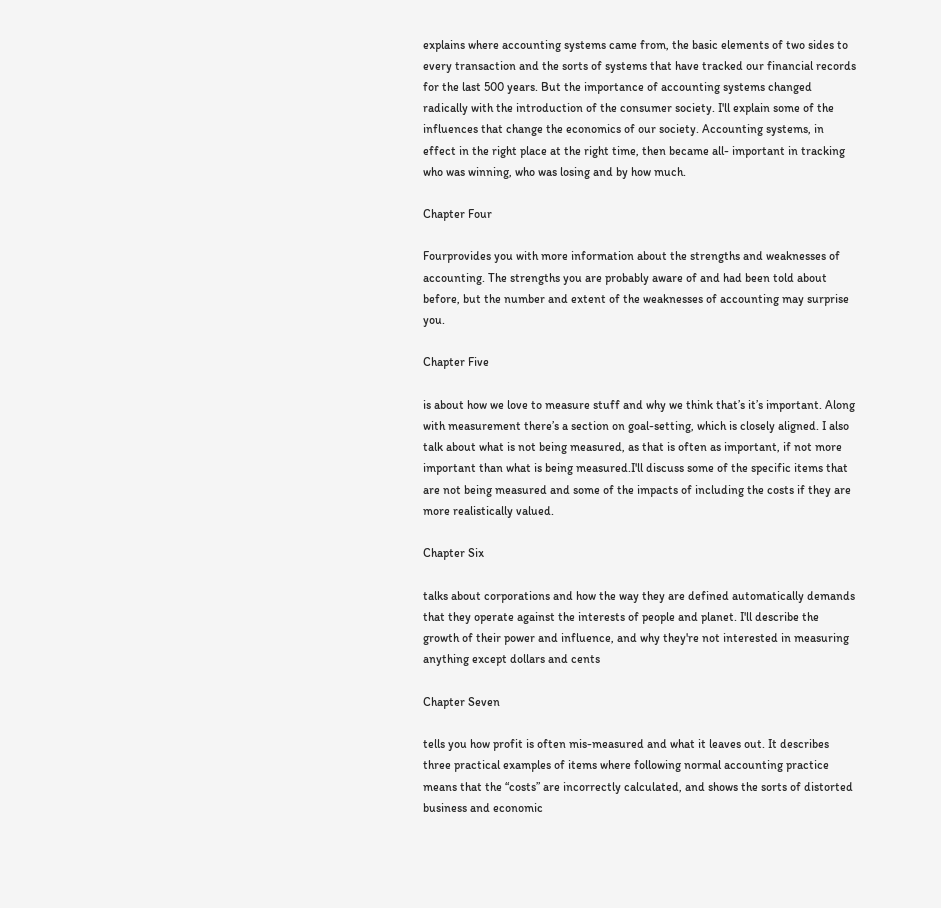explains where accounting systems came from, the basic elements of two sides to every transaction and the sorts of systems that have tracked our financial records for the last 500 years. But the importance of accounting systems changed radically with the introduction of the consumer society. I'll explain some of the influences that change the economics of our society. Accounting systems, in effect in the right place at the right time, then became all- important in tracking who was winning, who was losing and by how much.

Chapter Four

Fourprovides you with more information about the strengths and weaknesses of accounting. The strengths you are probably aware of and had been told about before, but the number and extent of the weaknesses of accounting may surprise you.

Chapter Five

is about how we love to measure stuff and why we think that’s it’s important. Along with measurement there’s a section on goal-setting, which is closely aligned. I also talk about what is not being measured, as that is often as important, if not more important than what is being measured.I'll discuss some of the specific items that are not being measured and some of the impacts of including the costs if they are more realistically valued.

Chapter Six

talks about corporations and how the way they are defined automatically demands that they operate against the interests of people and planet. I'll describe the growth of their power and influence, and why they're not interested in measuring anything except dollars and cents

Chapter Seven

tells you how profit is often mis-measured and what it leaves out. It describes three practical examples of items where following normal accounting practice means that the “costs” are incorrectly calculated, and shows the sorts of distorted business and economic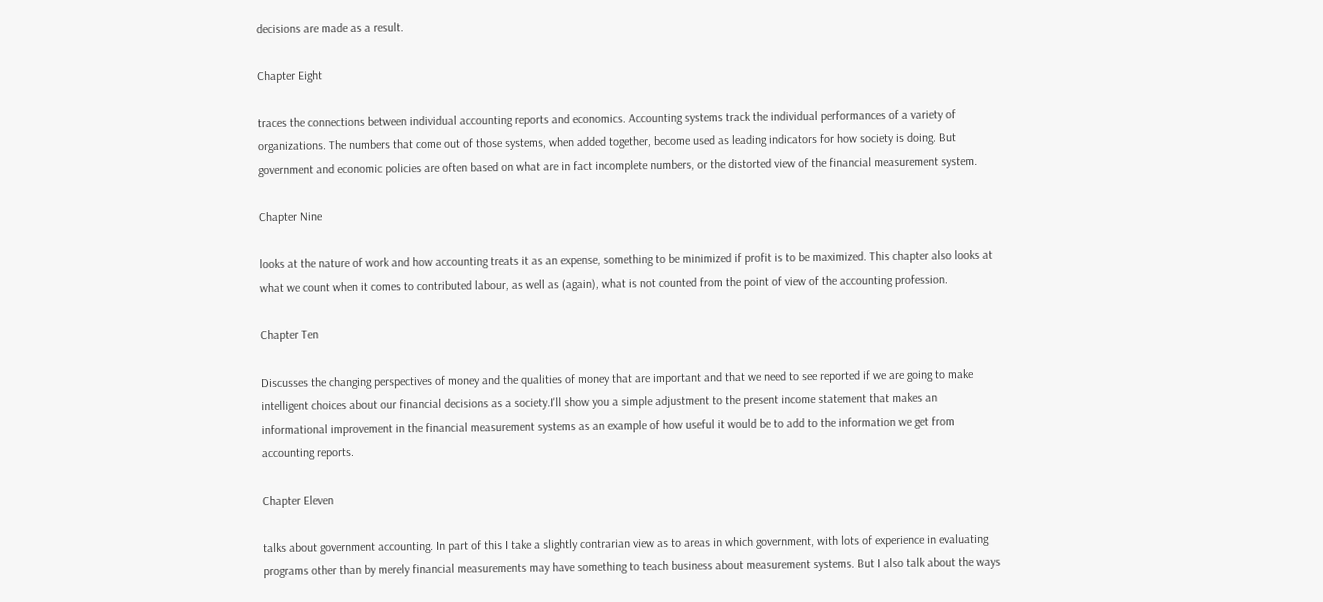decisions are made as a result.

Chapter Eight

traces the connections between individual accounting reports and economics. Accounting systems track the individual performances of a variety of organizations. The numbers that come out of those systems, when added together, become used as leading indicators for how society is doing. But government and economic policies are often based on what are in fact incomplete numbers, or the distorted view of the financial measurement system.

Chapter Nine

looks at the nature of work and how accounting treats it as an expense, something to be minimized if profit is to be maximized. This chapter also looks at what we count when it comes to contributed labour, as well as (again), what is not counted from the point of view of the accounting profession.

Chapter Ten

Discusses the changing perspectives of money and the qualities of money that are important and that we need to see reported if we are going to make intelligent choices about our financial decisions as a society.I'll show you a simple adjustment to the present income statement that makes an informational improvement in the financial measurement systems as an example of how useful it would be to add to the information we get from accounting reports.

Chapter Eleven

talks about government accounting. In part of this I take a slightly contrarian view as to areas in which government, with lots of experience in evaluating programs other than by merely financial measurements may have something to teach business about measurement systems. But I also talk about the ways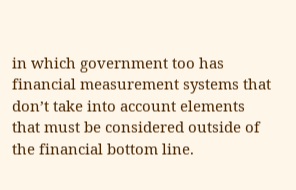in which government too has financial measurement systems that don’t take into account elements that must be considered outside of the financial bottom line.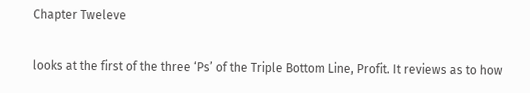Chapter Tweleve

looks at the first of the three ‘Ps’ of the Triple Bottom Line, Profit. It reviews as to how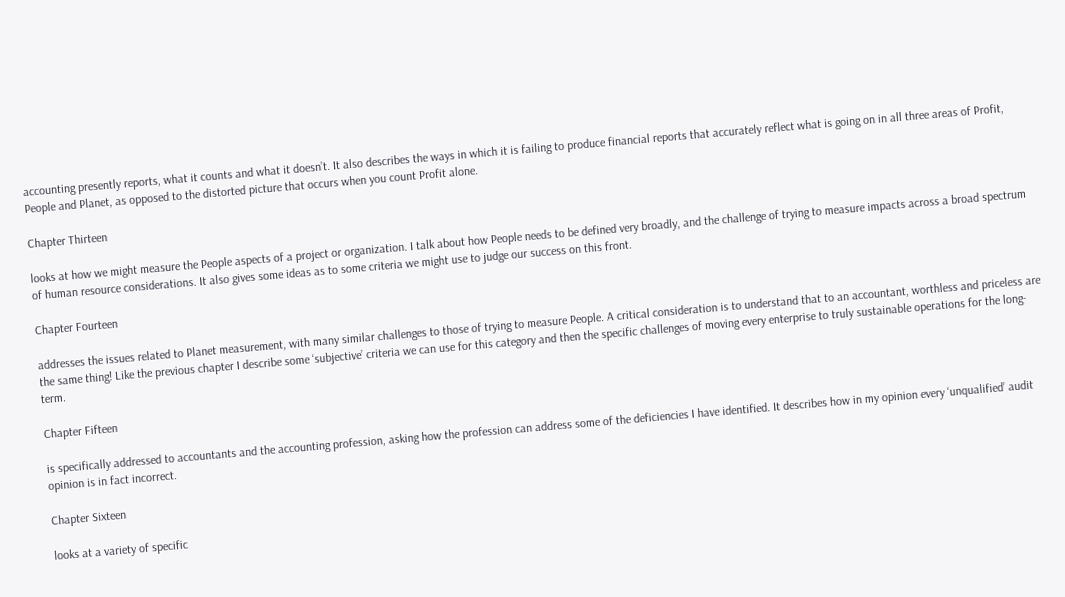accounting presently reports, what it counts and what it doesn’t. It also describes the ways in which it is failing to produce financial reports that accurately reflect what is going on in all three areas of Profit, People and Planet, as opposed to the distorted picture that occurs when you count Profit alone.

Chapter Thirteen

looks at how we might measure the People aspects of a project or organization. I talk about how People needs to be defined very broadly, and the challenge of trying to measure impacts across a broad spectrum of human resource considerations. It also gives some ideas as to some criteria we might use to judge our success on this front.

Chapter Fourteen

addresses the issues related to Planet measurement, with many similar challenges to those of trying to measure People. A critical consideration is to understand that to an accountant, worthless and priceless are the same thing! Like the previous chapter I describe some ‘subjective’ criteria we can use for this category and then the specific challenges of moving every enterprise to truly sustainable operations for the long-term.

Chapter Fifteen

is specifically addressed to accountants and the accounting profession, asking how the profession can address some of the deficiencies I have identified. It describes how in my opinion every ‘unqualified’ audit opinion is in fact incorrect.

Chapter Sixteen

looks at a variety of specific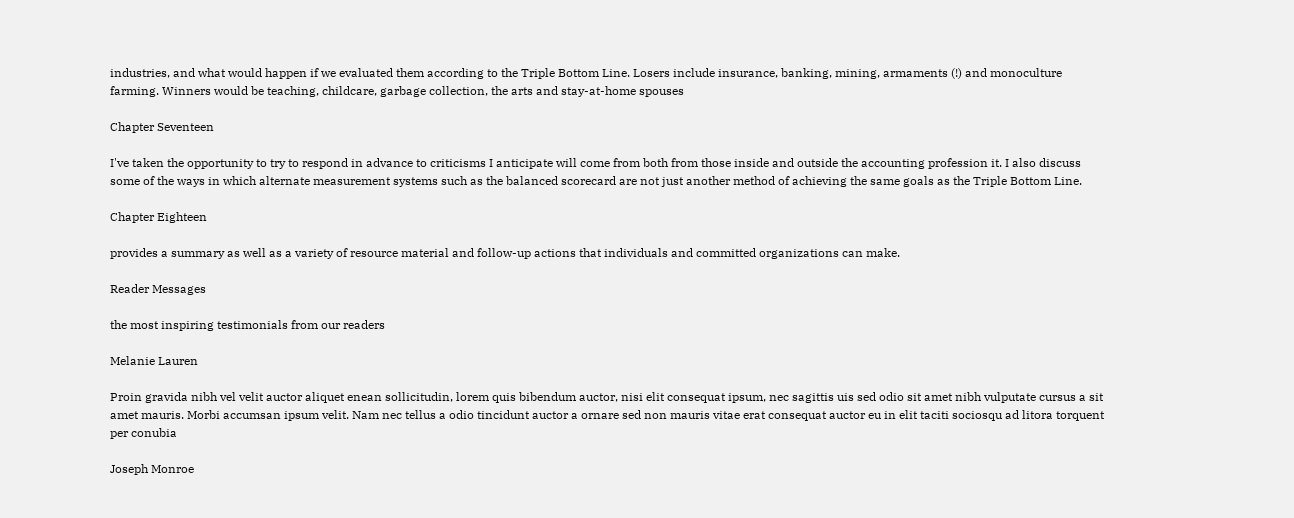industries, and what would happen if we evaluated them according to the Triple Bottom Line. Losers include insurance, banking, mining, armaments (!) and monoculture farming. Winners would be teaching, childcare, garbage collection, the arts and stay-at-home spouses

Chapter Seventeen

I've taken the opportunity to try to respond in advance to criticisms I anticipate will come from both from those inside and outside the accounting profession it. I also discuss some of the ways in which alternate measurement systems such as the balanced scorecard are not just another method of achieving the same goals as the Triple Bottom Line.

Chapter Eighteen

provides a summary as well as a variety of resource material and follow-up actions that individuals and committed organizations can make.

Reader Messages

the most inspiring testimonials from our readers

Melanie Lauren

Proin gravida nibh vel velit auctor aliquet enean sollicitudin, lorem quis bibendum auctor, nisi elit consequat ipsum, nec sagittis uis sed odio sit amet nibh vulputate cursus a sit amet mauris. Morbi accumsan ipsum velit. Nam nec tellus a odio tincidunt auctor a ornare sed non mauris vitae erat consequat auctor eu in elit taciti sociosqu ad litora torquent per conubia

Joseph Monroe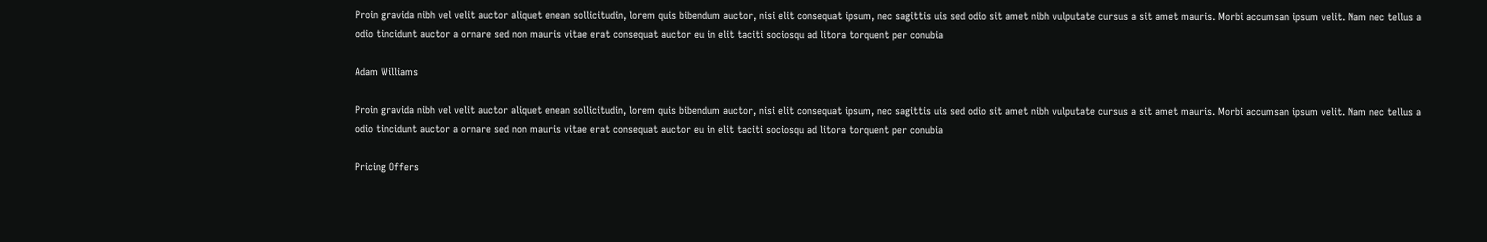Proin gravida nibh vel velit auctor aliquet enean sollicitudin, lorem quis bibendum auctor, nisi elit consequat ipsum, nec sagittis uis sed odio sit amet nibh vulputate cursus a sit amet mauris. Morbi accumsan ipsum velit. Nam nec tellus a odio tincidunt auctor a ornare sed non mauris vitae erat consequat auctor eu in elit taciti sociosqu ad litora torquent per conubia

Adam Williams

Proin gravida nibh vel velit auctor aliquet enean sollicitudin, lorem quis bibendum auctor, nisi elit consequat ipsum, nec sagittis uis sed odio sit amet nibh vulputate cursus a sit amet mauris. Morbi accumsan ipsum velit. Nam nec tellus a odio tincidunt auctor a ornare sed non mauris vitae erat consequat auctor eu in elit taciti sociosqu ad litora torquent per conubia

Pricing Offers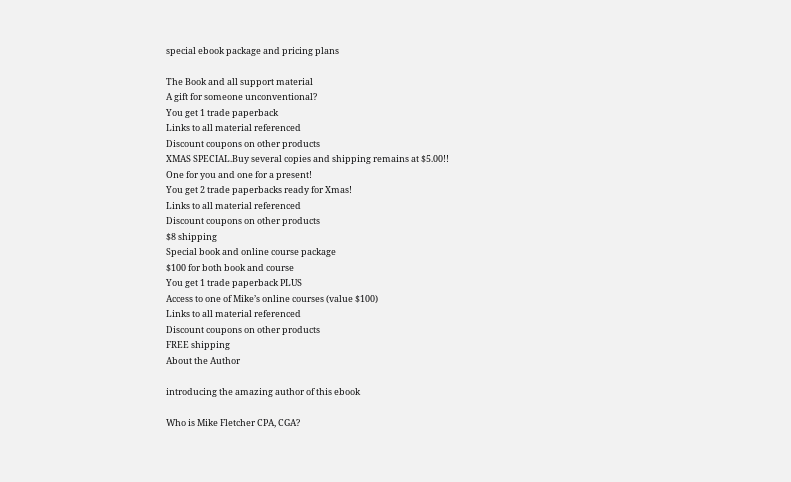special ebook package and pricing plans

The Book and all support material
A gift for someone unconventional?
You get 1 trade paperback
Links to all material referenced
Discount coupons on other products
XMAS SPECIAL.Buy several copies and shipping remains at $5.00!!
One for you and one for a present!
You get 2 trade paperbacks ready for Xmas!
Links to all material referenced
Discount coupons on other products
$8 shipping
Special book and online course package
$100 for both book and course
You get 1 trade paperback PLUS
Access to one of Mike’s online courses (value $100)
Links to all material referenced
Discount coupons on other products
FREE shipping
About the Author

introducing the amazing author of this ebook

Who is Mike Fletcher CPA, CGA?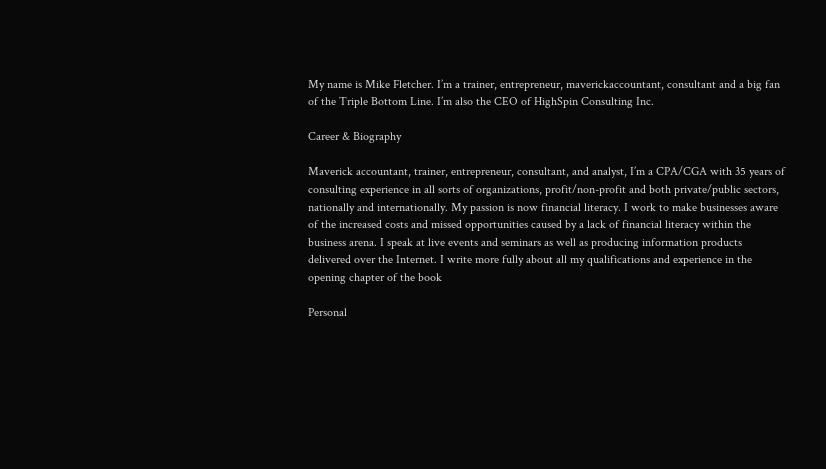My name is Mike Fletcher. I’m a trainer, entrepreneur, maverickaccountant, consultant and a big fan of the Triple Bottom Line. I’m also the CEO of HighSpin Consulting Inc.

Career & Biography

Maverick accountant, trainer, entrepreneur, consultant, and analyst, I’m a CPA/CGA with 35 years of consulting experience in all sorts of organizations, profit/non-profit and both private/public sectors, nationally and internationally. My passion is now financial literacy. I work to make businesses aware of the increased costs and missed opportunities caused by a lack of financial literacy within the business arena. I speak at live events and seminars as well as producing information products delivered over the Internet. I write more fully about all my qualifications and experience in the opening chapter of the book

Personal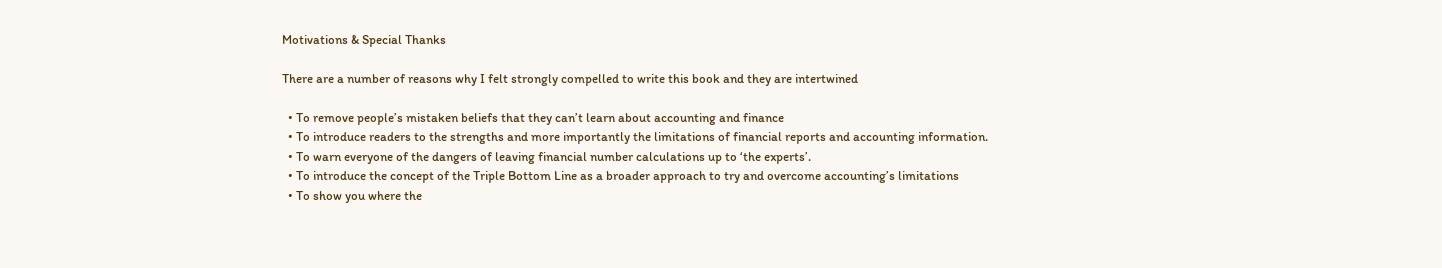Motivations & Special Thanks

There are a number of reasons why I felt strongly compelled to write this book and they are intertwined

  • To remove people’s mistaken beliefs that they can’t learn about accounting and finance
  • To introduce readers to the strengths and more importantly the limitations of financial reports and accounting information.
  • To warn everyone of the dangers of leaving financial number calculations up to ‘the experts’.
  • To introduce the concept of the Triple Bottom Line as a broader approach to try and overcome accounting’s limitations
  • To show you where the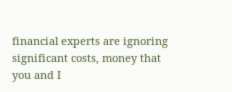financial experts are ignoring significant costs, money that you and I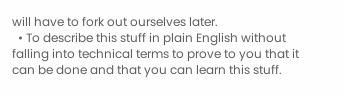will have to fork out ourselves later.
  • To describe this stuff in plain English without falling into technical terms to prove to you that it can be done and that you can learn this stuff.